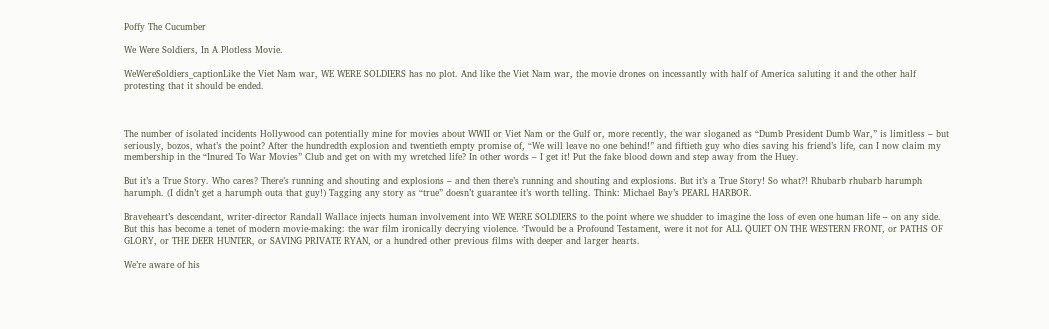Poffy The Cucumber

We Were Soldiers, In A Plotless Movie.

WeWereSoldiers_captionLike the Viet Nam war, WE WERE SOLDIERS has no plot. And like the Viet Nam war, the movie drones on incessantly with half of America saluting it and the other half protesting that it should be ended.



The number of isolated incidents Hollywood can potentially mine for movies about WWII or Viet Nam or the Gulf or, more recently, the war sloganed as “Dumb President Dumb War,” is limitless – but seriously, bozos, what’s the point? After the hundredth explosion and twentieth empty promise of, “We will leave no one behind!” and fiftieth guy who dies saving his friend’s life, can I now claim my membership in the “Inured To War Movies” Club and get on with my wretched life? In other words – I get it! Put the fake blood down and step away from the Huey.

But it’s a True Story. Who cares? There’s running and shouting and explosions – and then there’s running and shouting and explosions. But it’s a True Story! So what?! Rhubarb rhubarb harumph harumph. (I didn’t get a harumph outa that guy!) Tagging any story as “true” doesn’t guarantee it’s worth telling. Think: Michael Bay’s PEARL HARBOR.

Braveheart’s descendant, writer-director Randall Wallace injects human involvement into WE WERE SOLDIERS to the point where we shudder to imagine the loss of even one human life – on any side. But this has become a tenet of modern movie-making: the war film ironically decrying violence. ‘Twould be a Profound Testament, were it not for ALL QUIET ON THE WESTERN FRONT, or PATHS OF GLORY, or THE DEER HUNTER, or SAVING PRIVATE RYAN, or a hundred other previous films with deeper and larger hearts.

We’re aware of his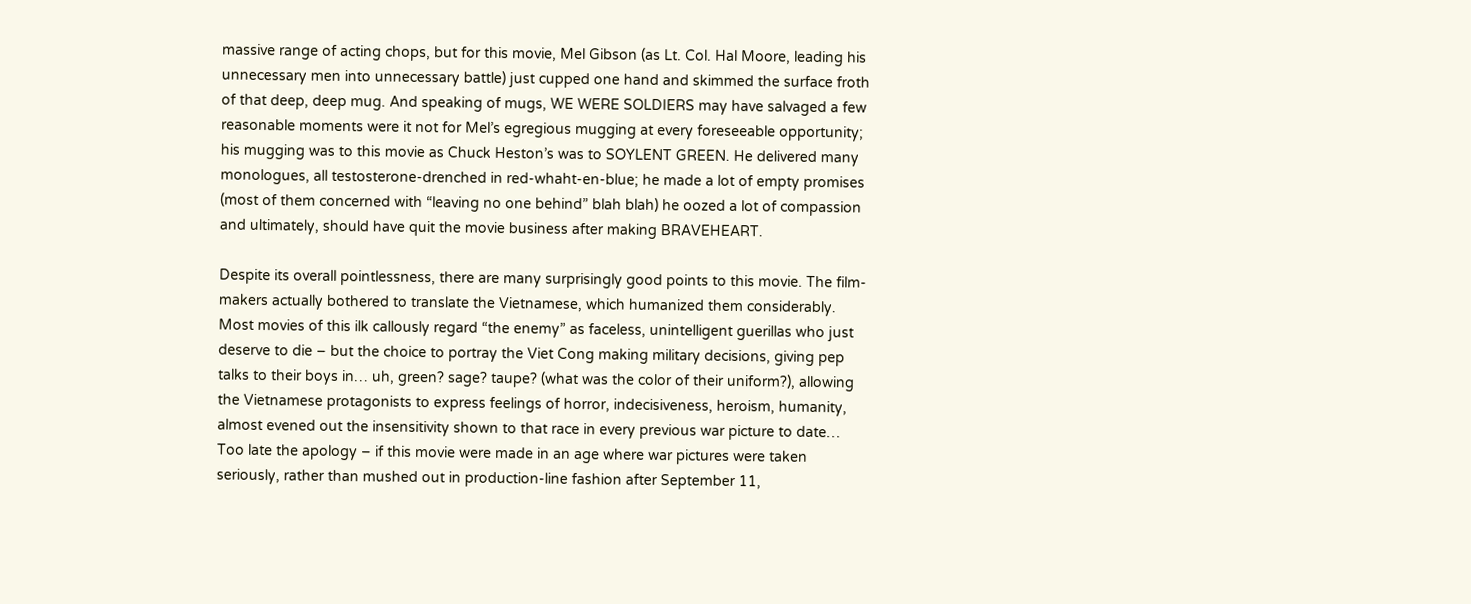massive range of acting chops, but for this movie, Mel Gibson (as Lt. Col. Hal Moore, leading his unnecessary men into unnecessary battle) just cupped one hand and skimmed the surface froth of that deep, deep mug. And speaking of mugs, WE WERE SOLDIERS may have salvaged a few reasonable moments were it not for Mel’s egregious mugging at every foreseeable opportunity; his mugging was to this movie as Chuck Heston’s was to SOYLENT GREEN. He delivered many monologues, all testosterone-drenched in red-whaht-en-blue; he made a lot of empty promises (most of them concerned with “leaving no one behind” blah blah) he oozed a lot of compassion and ultimately, should have quit the movie business after making BRAVEHEART.

Despite its overall pointlessness, there are many surprisingly good points to this movie. The film-makers actually bothered to translate the Vietnamese, which humanized them considerably. Most movies of this ilk callously regard “the enemy” as faceless, unintelligent guerillas who just deserve to die – but the choice to portray the Viet Cong making military decisions, giving pep talks to their boys in… uh, green? sage? taupe? (what was the color of their uniform?), allowing the Vietnamese protagonists to express feelings of horror, indecisiveness, heroism, humanity, almost evened out the insensitivity shown to that race in every previous war picture to date… Too late the apology – if this movie were made in an age where war pictures were taken seriously, rather than mushed out in production-line fashion after September 11,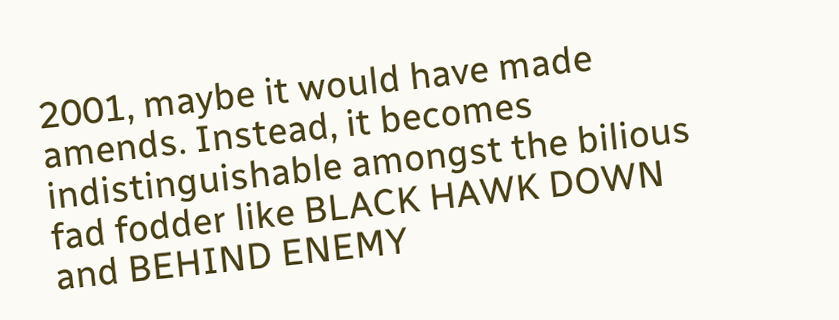2001, maybe it would have made amends. Instead, it becomes indistinguishable amongst the bilious fad fodder like BLACK HAWK DOWN and BEHIND ENEMY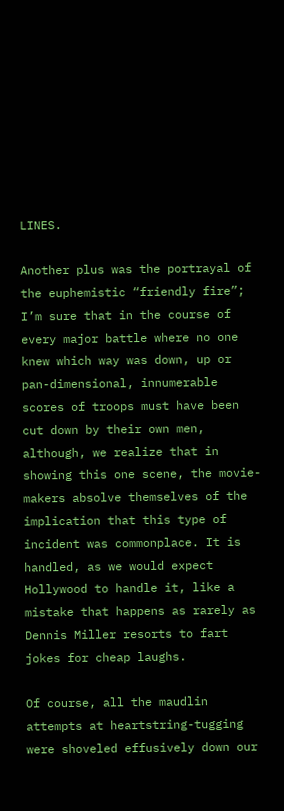LINES.

Another plus was the portrayal of the euphemistic “friendly fire”; I’m sure that in the course of every major battle where no one knew which way was down, up or pan-dimensional, innumerable scores of troops must have been cut down by their own men, although, we realize that in showing this one scene, the movie-makers absolve themselves of the implication that this type of incident was commonplace. It is handled, as we would expect Hollywood to handle it, like a mistake that happens as rarely as Dennis Miller resorts to fart jokes for cheap laughs.

Of course, all the maudlin attempts at heartstring-tugging were shoveled effusively down our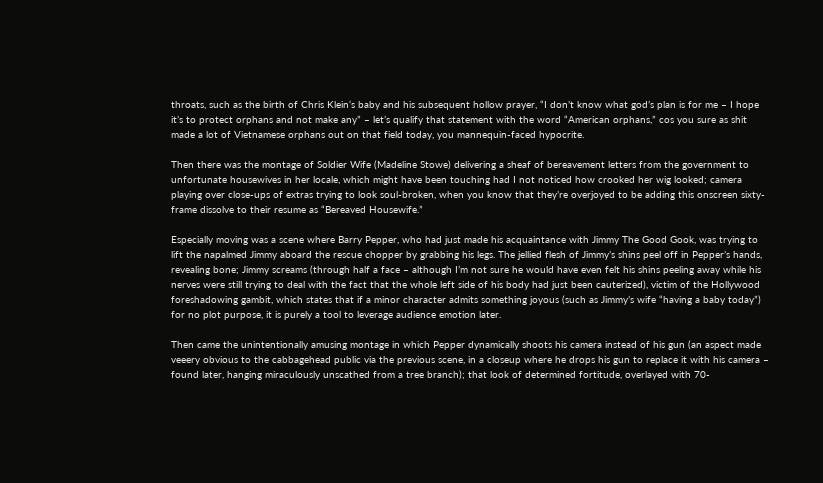throats, such as the birth of Chris Klein‘s baby and his subsequent hollow prayer, “I don’t know what god’s plan is for me – I hope it’s to protect orphans and not make any” – let’s qualify that statement with the word “American orphans,” cos you sure as shit made a lot of Vietnamese orphans out on that field today, you mannequin-faced hypocrite.

Then there was the montage of Soldier Wife (Madeline Stowe) delivering a sheaf of bereavement letters from the government to unfortunate housewives in her locale, which might have been touching had I not noticed how crooked her wig looked; camera playing over close-ups of extras trying to look soul-broken, when you know that they’re overjoyed to be adding this onscreen sixty-frame dissolve to their resume as “Bereaved Housewife.”

Especially moving was a scene where Barry Pepper, who had just made his acquaintance with Jimmy The Good Gook, was trying to lift the napalmed Jimmy aboard the rescue chopper by grabbing his legs. The jellied flesh of Jimmy’s shins peel off in Pepper’s hands, revealing bone; Jimmy screams (through half a face – although I’m not sure he would have even felt his shins peeling away while his nerves were still trying to deal with the fact that the whole left side of his body had just been cauterized), victim of the Hollywood foreshadowing gambit, which states that if a minor character admits something joyous (such as Jimmy’s wife “having a baby today”) for no plot purpose, it is purely a tool to leverage audience emotion later.

Then came the unintentionally amusing montage in which Pepper dynamically shoots his camera instead of his gun (an aspect made veeery obvious to the cabbagehead public via the previous scene, in a closeup where he drops his gun to replace it with his camera – found later, hanging miraculously unscathed from a tree branch); that look of determined fortitude, overlayed with 70-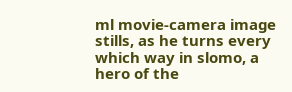ml movie-camera image stills, as he turns every which way in slomo, a hero of the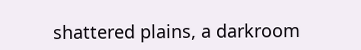shattered plains, a darkroom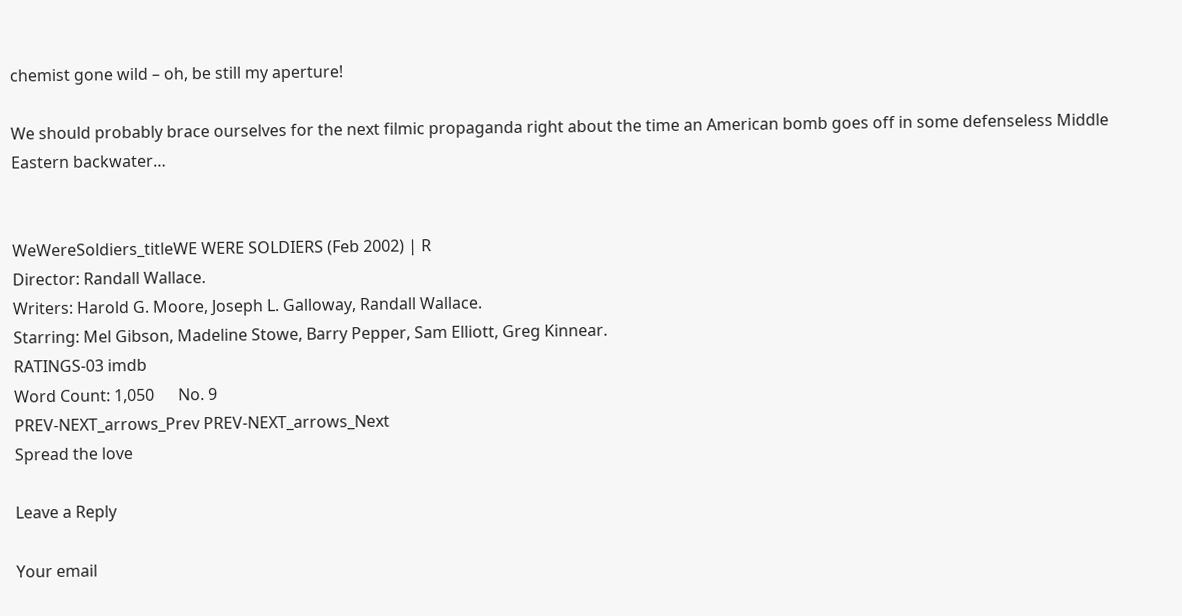chemist gone wild – oh, be still my aperture!

We should probably brace ourselves for the next filmic propaganda right about the time an American bomb goes off in some defenseless Middle Eastern backwater…


WeWereSoldiers_titleWE WERE SOLDIERS (Feb 2002) | R
Director: Randall Wallace.
Writers: Harold G. Moore, Joseph L. Galloway, Randall Wallace.
Starring: Mel Gibson, Madeline Stowe, Barry Pepper, Sam Elliott, Greg Kinnear.
RATINGS-03 imdb
Word Count: 1,050      No. 9
PREV-NEXT_arrows_Prev PREV-NEXT_arrows_Next
Spread the love

Leave a Reply

Your email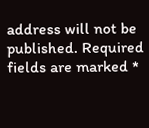address will not be published. Required fields are marked *